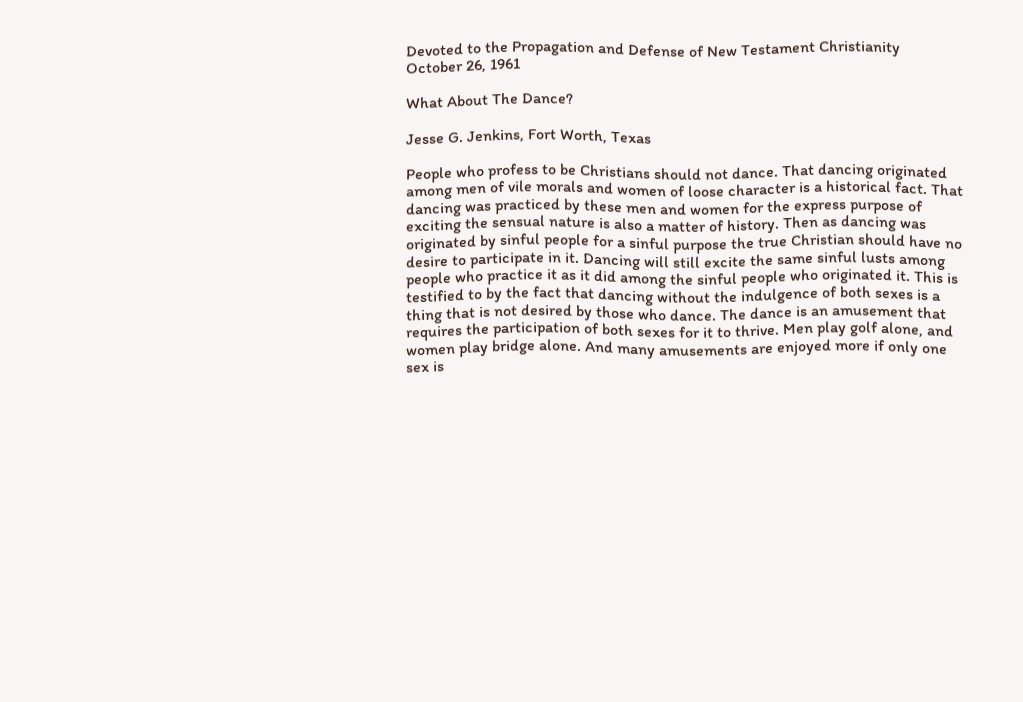Devoted to the Propagation and Defense of New Testament Christianity
October 26, 1961

What About The Dance?

Jesse G. Jenkins, Fort Worth, Texas

People who profess to be Christians should not dance. That dancing originated among men of vile morals and women of loose character is a historical fact. That dancing was practiced by these men and women for the express purpose of exciting the sensual nature is also a matter of history. Then as dancing was originated by sinful people for a sinful purpose the true Christian should have no desire to participate in it. Dancing will still excite the same sinful lusts among people who practice it as it did among the sinful people who originated it. This is testified to by the fact that dancing without the indulgence of both sexes is a thing that is not desired by those who dance. The dance is an amusement that requires the participation of both sexes for it to thrive. Men play golf alone, and women play bridge alone. And many amusements are enjoyed more if only one sex is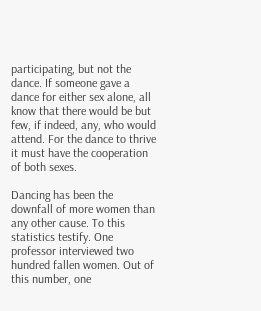participating, but not the dance. If someone gave a dance for either sex alone, all know that there would be but few, if indeed, any, who would attend. For the dance to thrive it must have the cooperation of both sexes.

Dancing has been the downfall of more women than any other cause. To this statistics testify. One professor interviewed two hundred fallen women. Out of this number, one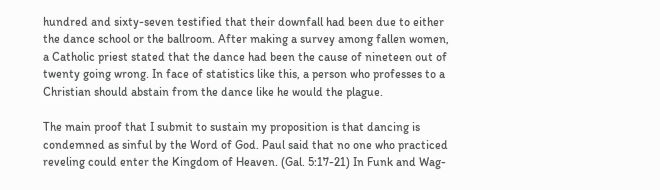hundred and sixty-seven testified that their downfall had been due to either the dance school or the ballroom. After making a survey among fallen women, a Catholic priest stated that the dance had been the cause of nineteen out of twenty going wrong. In face of statistics like this, a person who professes to a Christian should abstain from the dance like he would the plague.

The main proof that I submit to sustain my proposition is that dancing is condemned as sinful by the Word of God. Paul said that no one who practiced reveling could enter the Kingdom of Heaven. (Gal. 5:17-21) In Funk and Wag-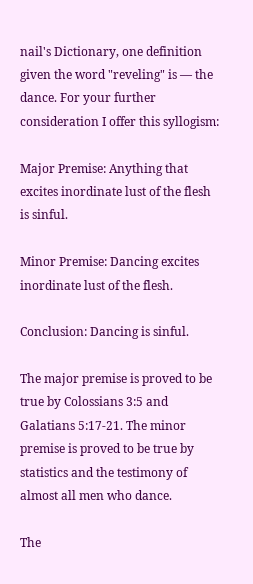nail's Dictionary, one definition given the word "reveling" is — the dance. For your further consideration I offer this syllogism:

Major Premise: Anything that excites inordinate lust of the flesh is sinful.

Minor Premise: Dancing excites inordinate lust of the flesh.

Conclusion: Dancing is sinful.

The major premise is proved to be true by Colossians 3:5 and Galatians 5:17-21. The minor premise is proved to be true by statistics and the testimony of almost all men who dance.

The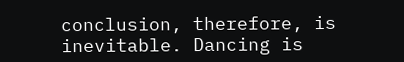conclusion, therefore, is inevitable. Dancing is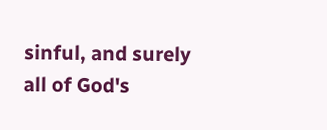sinful, and surely all of God's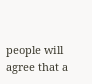people will agree that a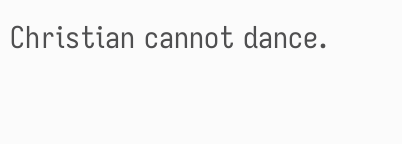Christian cannot dance.